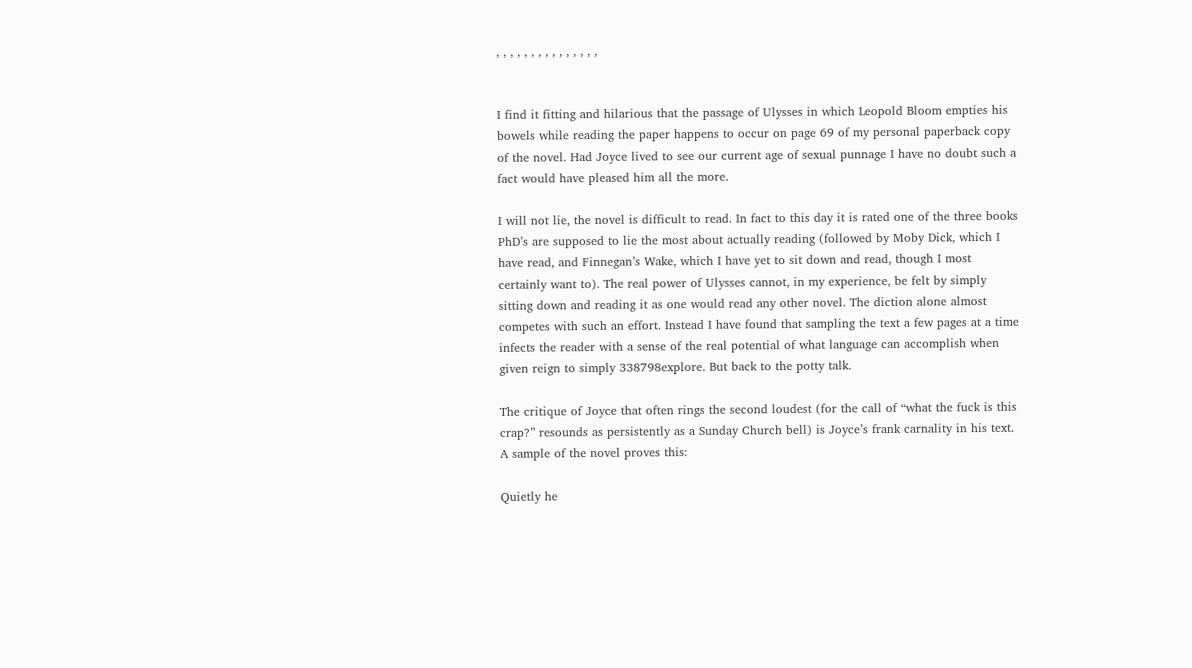, , , , , , , , , , , , , , ,


I find it fitting and hilarious that the passage of Ulysses in which Leopold Bloom empties his bowels while reading the paper happens to occur on page 69 of my personal paperback copy of the novel. Had Joyce lived to see our current age of sexual punnage I have no doubt such a fact would have pleased him all the more.

I will not lie, the novel is difficult to read. In fact to this day it is rated one of the three books PhD’s are supposed to lie the most about actually reading (followed by Moby Dick, which I have read, and Finnegan’s Wake, which I have yet to sit down and read, though I most certainly want to). The real power of Ulysses cannot, in my experience, be felt by simply sitting down and reading it as one would read any other novel. The diction alone almost competes with such an effort. Instead I have found that sampling the text a few pages at a time infects the reader with a sense of the real potential of what language can accomplish when given reign to simply 338798explore. But back to the potty talk.

The critique of Joyce that often rings the second loudest (for the call of “what the fuck is this crap?” resounds as persistently as a Sunday Church bell) is Joyce’s frank carnality in his text. A sample of the novel proves this:

Quietly he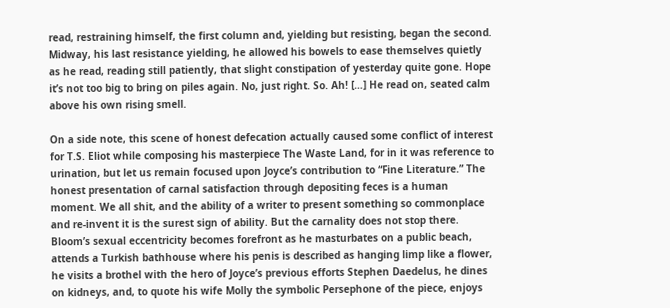read, restraining himself, the first column and, yielding but resisting, began the second. Midway, his last resistance yielding, he allowed his bowels to ease themselves quietly as he read, reading still patiently, that slight constipation of yesterday quite gone. Hope it’s not too big to bring on piles again. No, just right. So. Ah! […] He read on, seated calm above his own rising smell.

On a side note, this scene of honest defecation actually caused some conflict of interest for T.S. Eliot while composing his masterpiece The Waste Land, for in it was reference to urination, but let us remain focused upon Joyce’s contribution to “Fine Literature.” The honest presentation of carnal satisfaction through depositing feces is a human moment. We all shit, and the ability of a writer to present something so commonplace and re-invent it is the surest sign of ability. But the carnality does not stop there. Bloom’s sexual eccentricity becomes forefront as he masturbates on a public beach, attends a Turkish bathhouse where his penis is described as hanging limp like a flower, he visits a brothel with the hero of Joyce’s previous efforts Stephen Daedelus, he dines on kidneys, and, to quote his wife Molly the symbolic Persephone of the piece, enjoys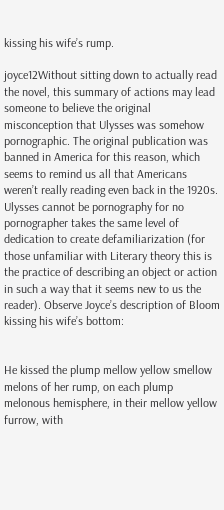kissing his wife’s rump.

joyce12Without sitting down to actually read the novel, this summary of actions may lead someone to believe the original misconception that Ulysses was somehow pornographic. The original publication was banned in America for this reason, which seems to remind us all that Americans weren’t really reading even back in the 1920s. Ulysses cannot be pornography for no pornographer takes the same level of dedication to create defamiliarization (for those unfamiliar with Literary theory this is the practice of describing an object or action in such a way that it seems new to us the reader). Observe Joyce’s description of Bloom kissing his wife’s bottom:


He kissed the plump mellow yellow smellow melons of her rump, on each plump melonous hemisphere, in their mellow yellow furrow, with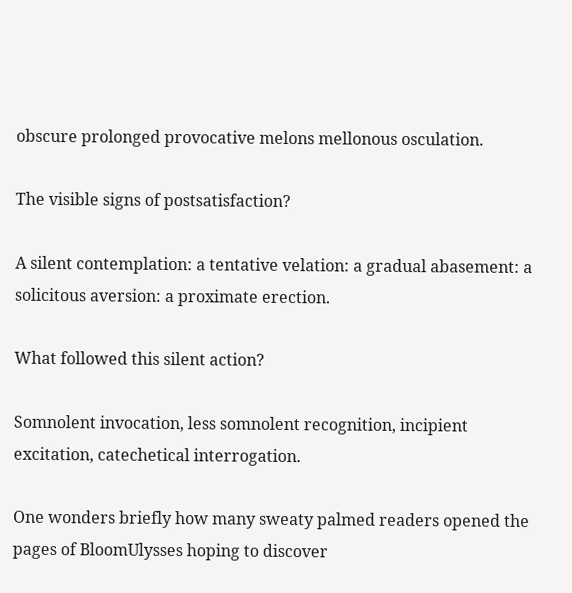obscure prolonged provocative melons mellonous osculation.

The visible signs of postsatisfaction?

A silent contemplation: a tentative velation: a gradual abasement: a solicitous aversion: a proximate erection.

What followed this silent action?

Somnolent invocation, less somnolent recognition, incipient excitation, catechetical interrogation.

One wonders briefly how many sweaty palmed readers opened the pages of BloomUlysses hoping to discover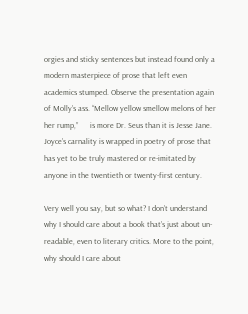orgies and sticky sentences but instead found only a modern masterpiece of prose that left even academics stumped. Observe the presentation again of Molly’s ass. “Mellow yellow smellow melons of her her rump,”      is more Dr. Seus than it is Jesse Jane. Joyce’s carnality is wrapped in poetry of prose that has yet to be truly mastered or re-imitated by anyone in the twentieth or twenty-first century.

Very well you say, but so what? I don’t understand why I should care about a book that’s just about un-readable, even to literary critics. More to the point, why should I care about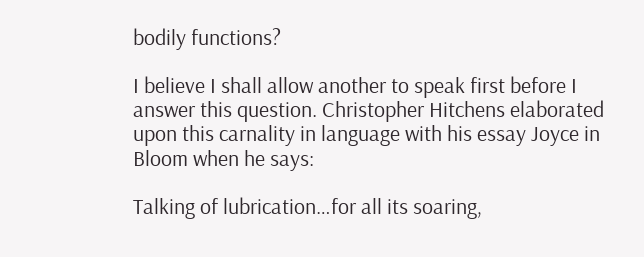bodily functions?

I believe I shall allow another to speak first before I answer this question. Christopher Hitchens elaborated upon this carnality in language with his essay Joyce in Bloom when he says:

Talking of lubrication…for all its soaring,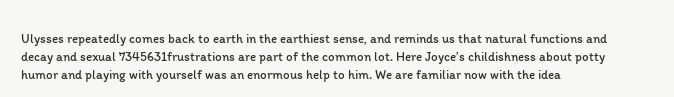Ulysses repeatedly comes back to earth in the earthiest sense, and reminds us that natural functions and decay and sexual 7345631frustrations are part of the common lot. Here Joyce’s childishness about potty humor and playing with yourself was an enormous help to him. We are familiar now with the idea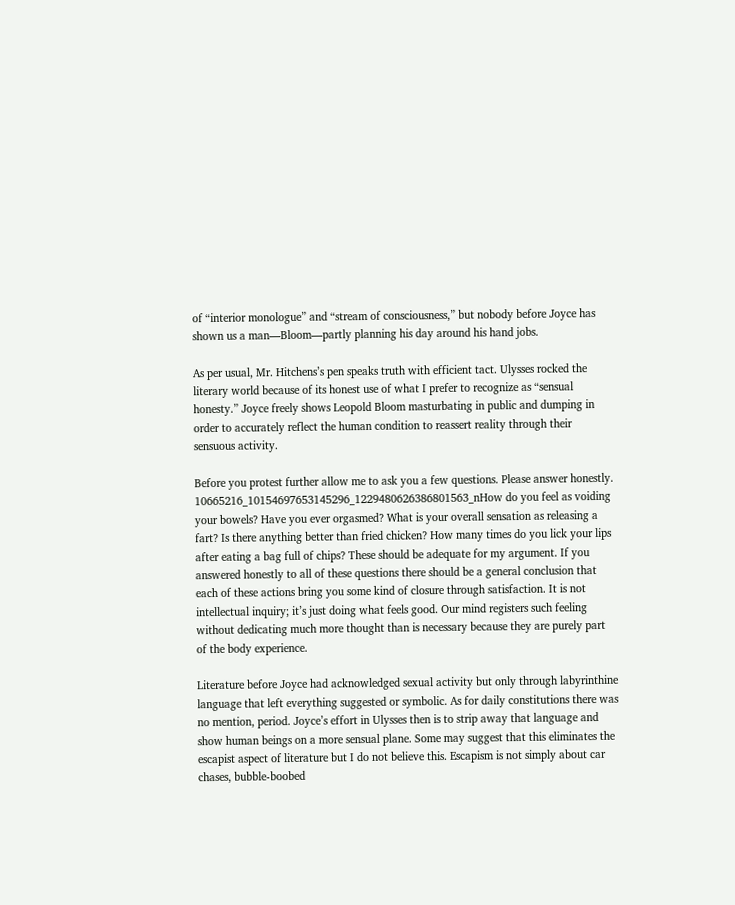of “interior monologue” and “stream of consciousness,” but nobody before Joyce has shown us a man—Bloom—partly planning his day around his hand jobs.

As per usual, Mr. Hitchens’s pen speaks truth with efficient tact. Ulysses rocked the literary world because of its honest use of what I prefer to recognize as “sensual
honesty.” Joyce freely shows Leopold Bloom masturbating in public and dumping in order to accurately reflect the human condition to reassert reality through their sensuous activity.

Before you protest further allow me to ask you a few questions. Please answer honestly. 10665216_10154697653145296_1229480626386801563_nHow do you feel as voiding your bowels? Have you ever orgasmed? What is your overall sensation as releasing a fart? Is there anything better than fried chicken? How many times do you lick your lips after eating a bag full of chips? These should be adequate for my argument. If you answered honestly to all of these questions there should be a general conclusion that each of these actions bring you some kind of closure through satisfaction. It is not intellectual inquiry; it’s just doing what feels good. Our mind registers such feeling without dedicating much more thought than is necessary because they are purely part of the body experience.

Literature before Joyce had acknowledged sexual activity but only through labyrinthine language that left everything suggested or symbolic. As for daily constitutions there was no mention, period. Joyce’s effort in Ulysses then is to strip away that language and show human beings on a more sensual plane. Some may suggest that this eliminates the escapist aspect of literature but I do not believe this. Escapism is not simply about car chases, bubble-boobed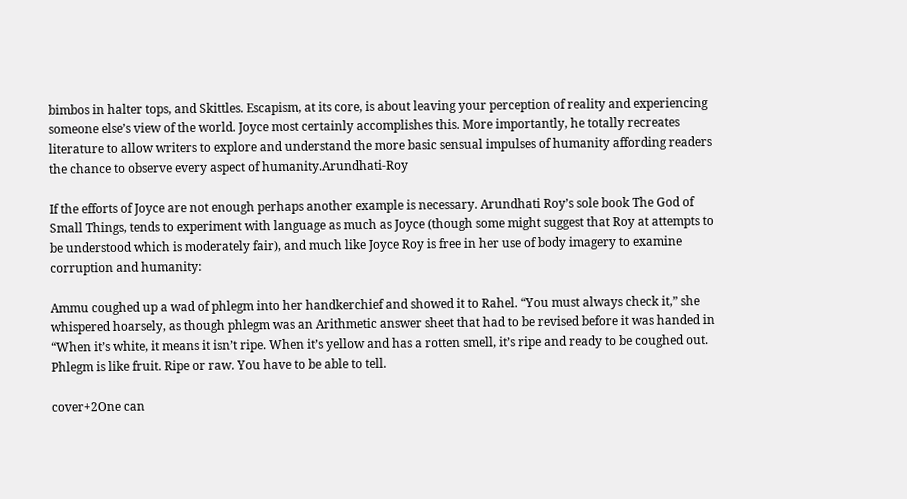bimbos in halter tops, and Skittles. Escapism, at its core, is about leaving your perception of reality and experiencing someone else’s view of the world. Joyce most certainly accomplishes this. More importantly, he totally recreates literature to allow writers to explore and understand the more basic sensual impulses of humanity affording readers the chance to observe every aspect of humanity.Arundhati-Roy

If the efforts of Joyce are not enough perhaps another example is necessary. Arundhati Roy’s sole book The God of Small Things, tends to experiment with language as much as Joyce (though some might suggest that Roy at attempts to be understood which is moderately fair), and much like Joyce Roy is free in her use of body imagery to examine corruption and humanity:

Ammu coughed up a wad of phlegm into her handkerchief and showed it to Rahel. “You must always check it,” she whispered hoarsely, as though phlegm was an Arithmetic answer sheet that had to be revised before it was handed in “When it’s white, it means it isn’t ripe. When it’s yellow and has a rotten smell, it’s ripe and ready to be coughed out. Phlegm is like fruit. Ripe or raw. You have to be able to tell.

cover+2One can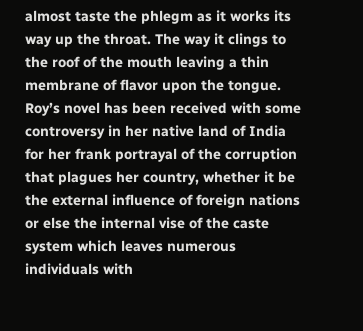almost taste the phlegm as it works its way up the throat. The way it clings to the roof of the mouth leaving a thin membrane of flavor upon the tongue. Roy’s novel has been received with some controversy in her native land of India for her frank portrayal of the corruption that plagues her country, whether it be the external influence of foreign nations or else the internal vise of the caste system which leaves numerous individuals with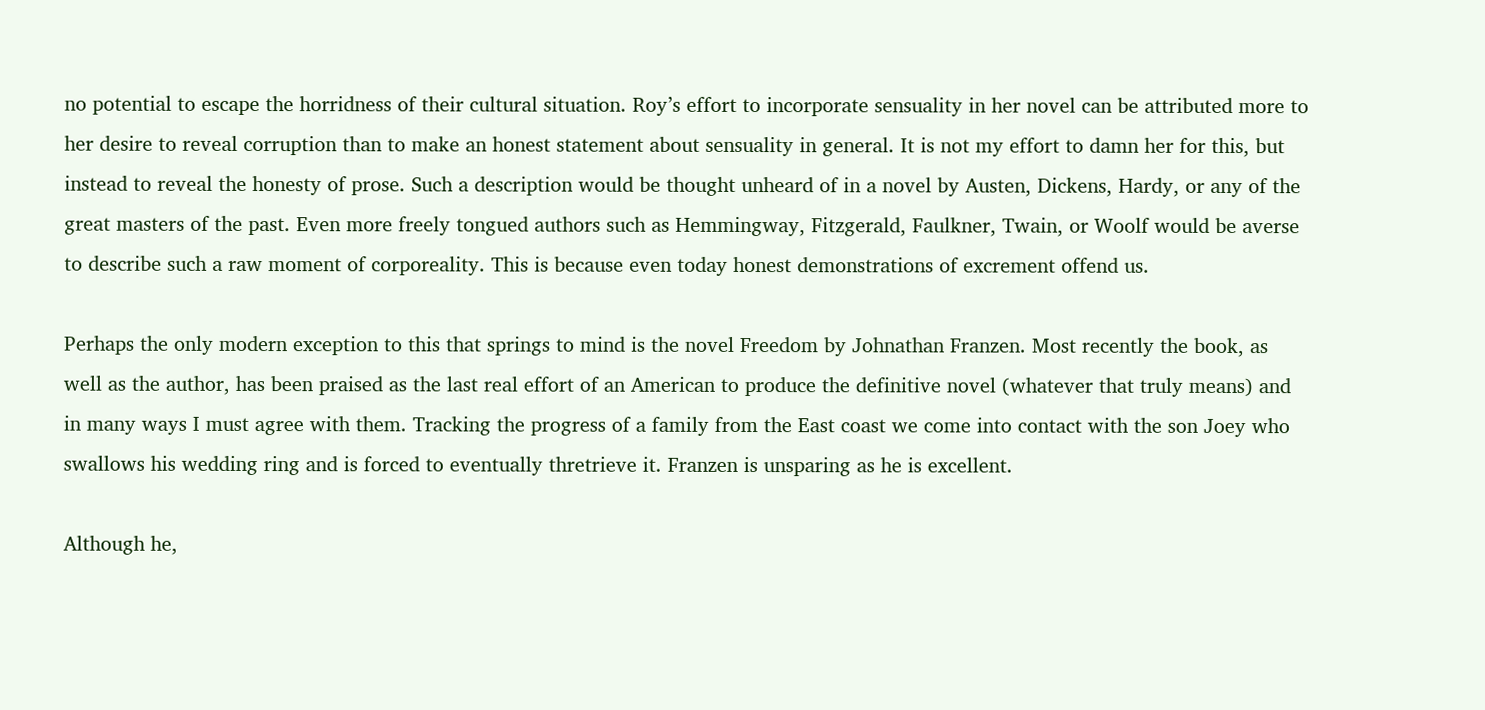no potential to escape the horridness of their cultural situation. Roy’s effort to incorporate sensuality in her novel can be attributed more to her desire to reveal corruption than to make an honest statement about sensuality in general. It is not my effort to damn her for this, but instead to reveal the honesty of prose. Such a description would be thought unheard of in a novel by Austen, Dickens, Hardy, or any of the great masters of the past. Even more freely tongued authors such as Hemmingway, Fitzgerald, Faulkner, Twain, or Woolf would be averse to describe such a raw moment of corporeality. This is because even today honest demonstrations of excrement offend us.

Perhaps the only modern exception to this that springs to mind is the novel Freedom by Johnathan Franzen. Most recently the book, as well as the author, has been praised as the last real effort of an American to produce the definitive novel (whatever that truly means) and in many ways I must agree with them. Tracking the progress of a family from the East coast we come into contact with the son Joey who swallows his wedding ring and is forced to eventually thretrieve it. Franzen is unsparing as he is excellent.

Although he,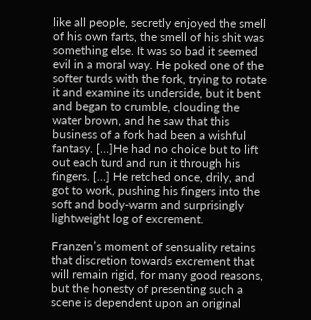like all people, secretly enjoyed the smell of his own farts, the smell of his shit was something else. It was so bad it seemed evil in a moral way. He poked one of the softer turds with the fork, trying to rotate it and examine its underside, but it bent and began to crumble, clouding the water brown, and he saw that this business of a fork had been a wishful fantasy. […]He had no choice but to lift out each turd and run it through his fingers. […] He retched once, drily, and got to work, pushing his fingers into the soft and body-warm and surprisingly lightweight log of excrement.

Franzen’s moment of sensuality retains that discretion towards excrement that will remain rigid, for many good reasons, but the honesty of presenting such a scene is dependent upon an original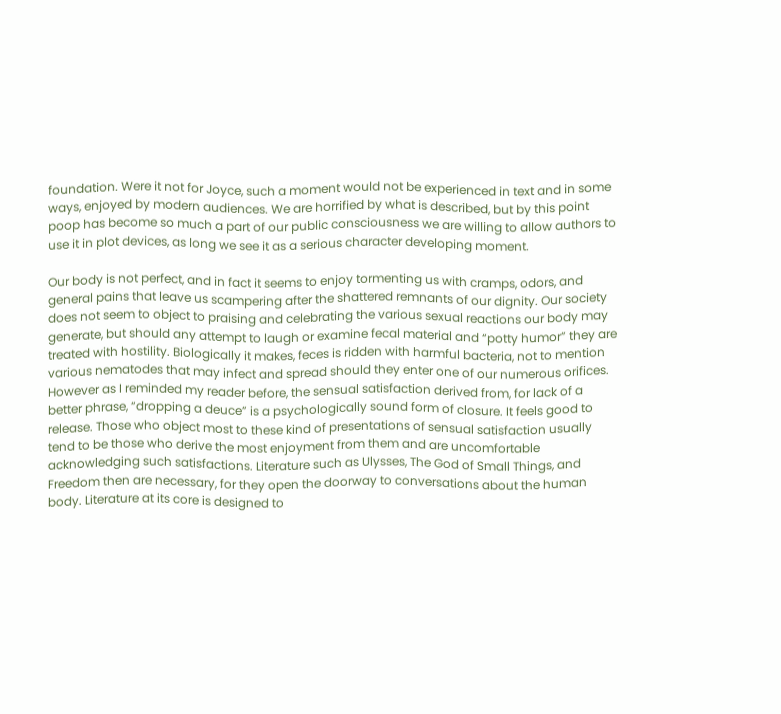foundation. Were it not for Joyce, such a moment would not be experienced in text and in some ways, enjoyed by modern audiences. We are horrified by what is described, but by this point poop has become so much a part of our public consciousness we are willing to allow authors to use it in plot devices, as long we see it as a serious character developing moment.

Our body is not perfect, and in fact it seems to enjoy tormenting us with cramps, odors, and general pains that leave us scampering after the shattered remnants of our dignity. Our society does not seem to object to praising and celebrating the various sexual reactions our body may generate, but should any attempt to laugh or examine fecal material and “potty humor” they are treated with hostility. Biologically it makes, feces is ridden with harmful bacteria, not to mention various nematodes that may infect and spread should they enter one of our numerous orifices. However as I reminded my reader before, the sensual satisfaction derived from, for lack of a better phrase, “dropping a deuce” is a psychologically sound form of closure. It feels good to release. Those who object most to these kind of presentations of sensual satisfaction usually tend to be those who derive the most enjoyment from them and are uncomfortable acknowledging such satisfactions. Literature such as Ulysses, The God of Small Things, and Freedom then are necessary, for they open the doorway to conversations about the human body. Literature at its core is designed to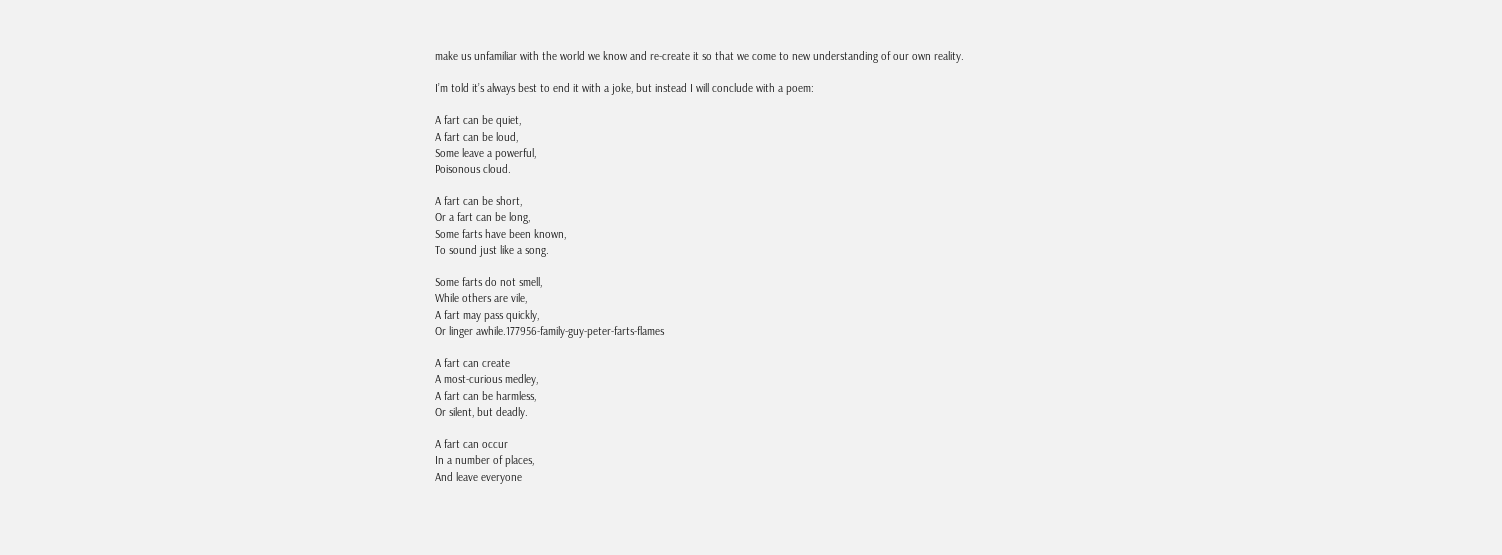make us unfamiliar with the world we know and re-create it so that we come to new understanding of our own reality.

I’m told it’s always best to end it with a joke, but instead I will conclude with a poem:

A fart can be quiet,
A fart can be loud,
Some leave a powerful,
Poisonous cloud.

A fart can be short,
Or a fart can be long,
Some farts have been known,
To sound just like a song.

Some farts do not smell,
While others are vile,
A fart may pass quickly,
Or linger awhile.177956-family-guy-peter-farts-flames

A fart can create
A most-curious medley,
A fart can be harmless,
Or silent, but deadly.

A fart can occur
In a number of places,
And leave everyone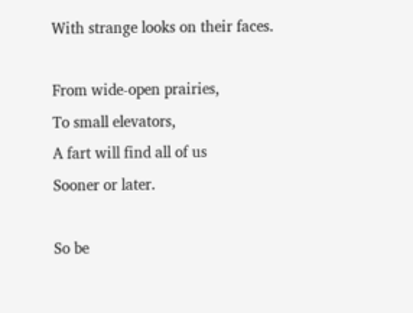With strange looks on their faces.

From wide-open prairies,
To small elevators,
A fart will find all of us
Sooner or later.

So be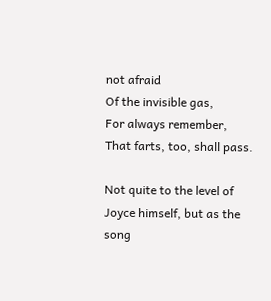not afraid
Of the invisible gas,
For always remember,
That farts, too, shall pass.

Not quite to the level of Joyce himself, but as the song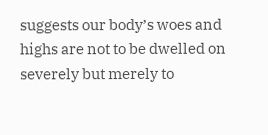suggests our body’s woes and highs are not to be dwelled on severely but merely to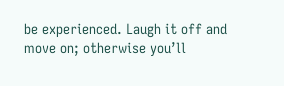be experienced. Laugh it off and move on; otherwise you’ll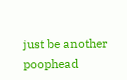just be another poophead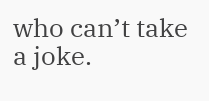who can’t take a joke.